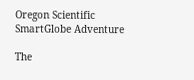Oregon Scientific SmartGlobe Adventure

The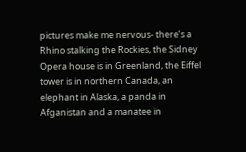pictures make me nervous- there’s a Rhino stalking the Rockies, the Sidney Opera house is in Greenland, the Eiffel tower is in northern Canada, an elephant in Alaska, a panda in Afganistan and a manatee in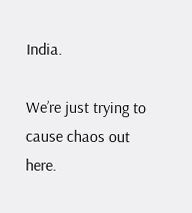India.

We’re just trying to cause chaos out here.